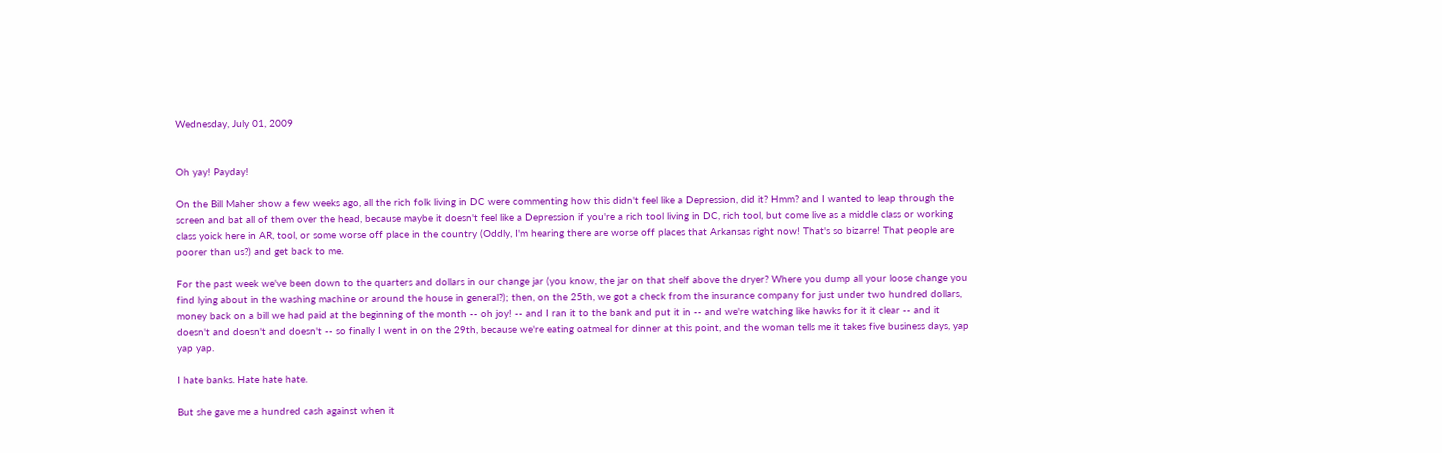Wednesday, July 01, 2009


Oh yay! Payday!

On the Bill Maher show a few weeks ago, all the rich folk living in DC were commenting how this didn't feel like a Depression, did it? Hmm? and I wanted to leap through the screen and bat all of them over the head, because maybe it doesn't feel like a Depression if you're a rich tool living in DC, rich tool, but come live as a middle class or working class yoick here in AR, tool, or some worse off place in the country (Oddly, I'm hearing there are worse off places that Arkansas right now! That's so bizarre! That people are poorer than us?) and get back to me.

For the past week we've been down to the quarters and dollars in our change jar (you know, the jar on that shelf above the dryer? Where you dump all your loose change you find lying about in the washing machine or around the house in general?); then, on the 25th, we got a check from the insurance company for just under two hundred dollars, money back on a bill we had paid at the beginning of the month -- oh joy! -- and I ran it to the bank and put it in -- and we're watching like hawks for it it clear -- and it doesn't and doesn't and doesn't -- so finally I went in on the 29th, because we're eating oatmeal for dinner at this point, and the woman tells me it takes five business days, yap yap yap.

I hate banks. Hate hate hate.

But she gave me a hundred cash against when it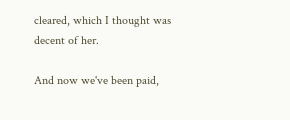cleared, which I thought was decent of her.

And now we've been paid,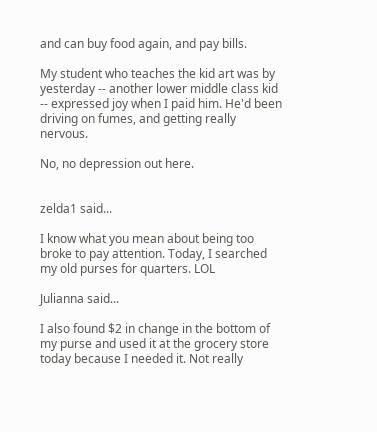and can buy food again, and pay bills.

My student who teaches the kid art was by yesterday -- another lower middle class kid -- expressed joy when I paid him. He'd been driving on fumes, and getting really nervous.

No, no depression out here.


zelda1 said...

I know what you mean about being too broke to pay attention. Today, I searched my old purses for quarters. LOL

Julianna said...

I also found $2 in change in the bottom of my purse and used it at the grocery store today because I needed it. Not really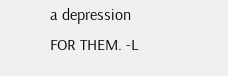a depression FOR THEM. -L